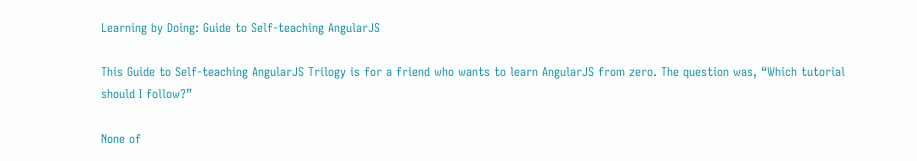Learning by Doing: Guide to Self-teaching AngularJS

This Guide to Self-teaching AngularJS Trilogy is for a friend who wants to learn AngularJS from zero. The question was, “Which tutorial should I follow?”

None of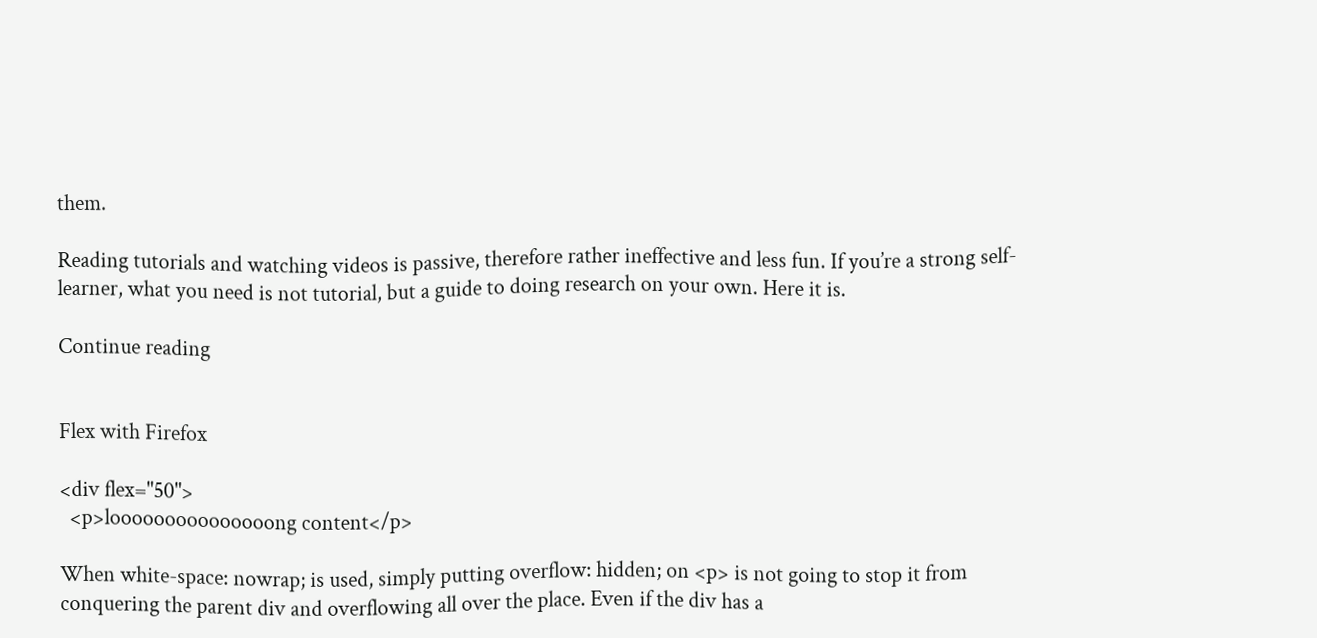them.

Reading tutorials and watching videos is passive, therefore rather ineffective and less fun. If you’re a strong self-learner, what you need is not tutorial, but a guide to doing research on your own. Here it is.

Continue reading


Flex with Firefox

<div flex="50">
  <p>looooooooooooooong content</p>

When white-space: nowrap; is used, simply putting overflow: hidden; on <p> is not going to stop it from conquering the parent div and overflowing all over the place. Even if the div has a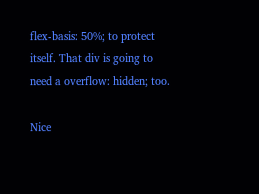flex-basis: 50%; to protect itself. That div is going to need a overflow: hidden; too.

Nice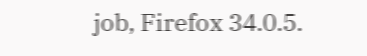job, Firefox 34.0.5.